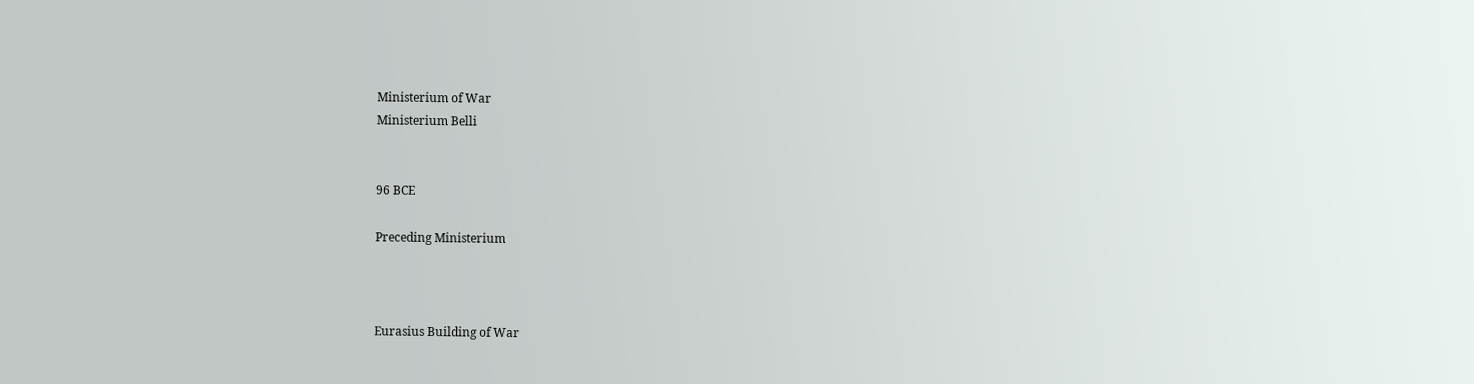Ministerium of War
Ministerium Belli


96 BCE

Preceding Ministerium



Eurasius Building of War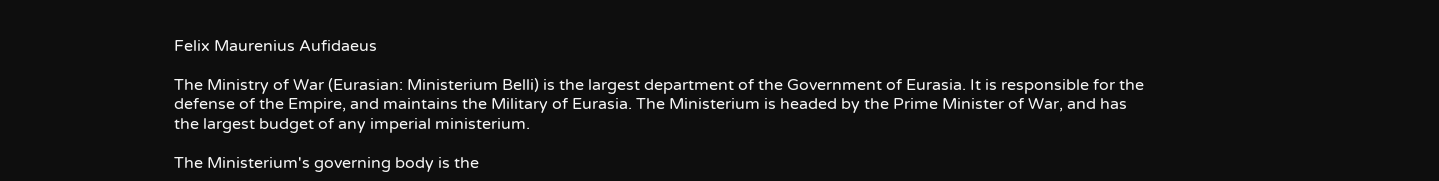Felix Maurenius Aufidaeus

The Ministry of War (Eurasian: Ministerium Belli) is the largest department of the Government of Eurasia. It is responsible for the defense of the Empire, and maintains the Military of Eurasia. The Ministerium is headed by the Prime Minister of War, and has the largest budget of any imperial ministerium.

The Ministerium's governing body is the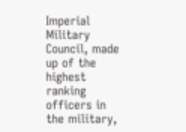Imperial Military Council, made up of the highest ranking officers in the military,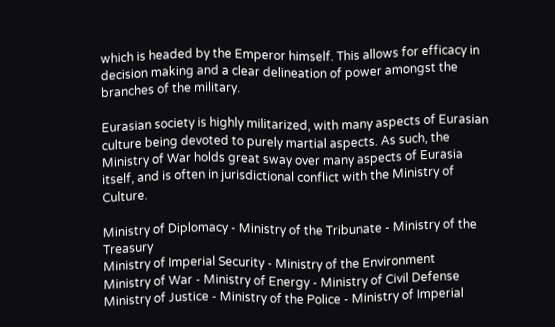which is headed by the Emperor himself. This allows for efficacy in decision making and a clear delineation of power amongst the branches of the military.

Eurasian society is highly militarized, with many aspects of Eurasian culture being devoted to purely martial aspects. As such, the Ministry of War holds great sway over many aspects of Eurasia itself, and is often in jurisdictional conflict with the Ministry of Culture.

Ministry of Diplomacy - Ministry of the Tribunate - Ministry of the Treasury
Ministry of Imperial Security - Ministry of the Environment
Ministry of War - Ministry of Energy - Ministry of Civil Defense
Ministry of Justice - Ministry of the Police - Ministry of Imperial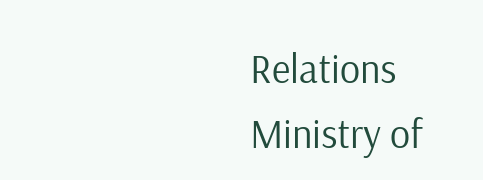Relations
Ministry of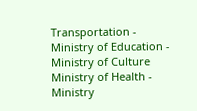Transportation - Ministry of Education - Ministry of Culture
Ministry of Health - Ministry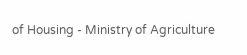of Housing - Ministry of Agriculture